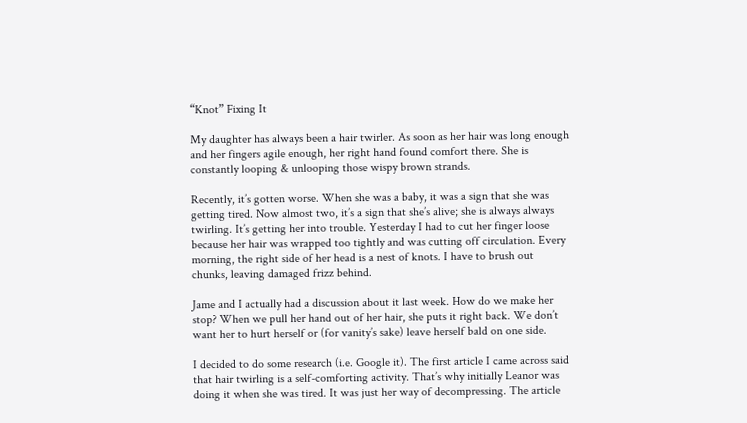“Knot” Fixing It

My daughter has always been a hair twirler. As soon as her hair was long enough and her fingers agile enough, her right hand found comfort there. She is constantly looping & unlooping those wispy brown strands.

Recently, it’s gotten worse. When she was a baby, it was a sign that she was getting tired. Now almost two, it’s a sign that she’s alive; she is always always twirling. It’s getting her into trouble. Yesterday I had to cut her finger loose because her hair was wrapped too tightly and was cutting off circulation. Every morning, the right side of her head is a nest of knots. I have to brush out chunks, leaving damaged frizz behind.

Jame and I actually had a discussion about it last week. How do we make her stop? When we pull her hand out of her hair, she puts it right back. We don’t want her to hurt herself or (for vanity’s sake) leave herself bald on one side.

I decided to do some research (i.e. Google it). The first article I came across said that hair twirling is a self-comforting activity. That’s why initially Leanor was doing it when she was tired. It was just her way of decompressing. The article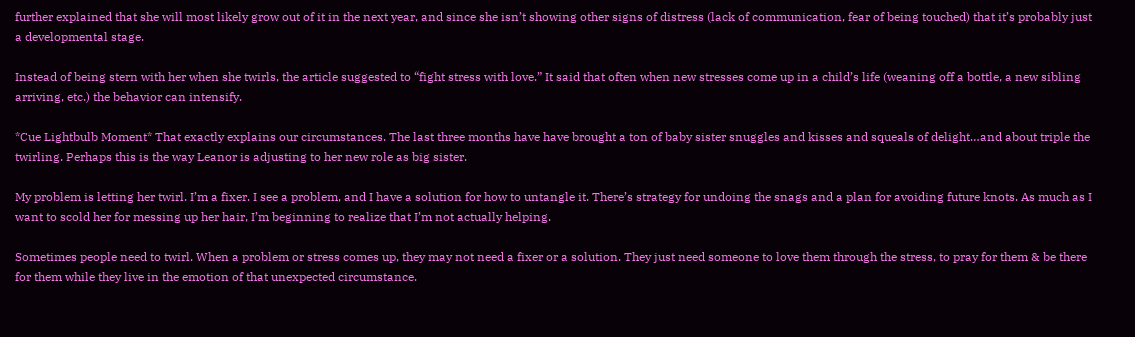further explained that she will most likely grow out of it in the next year, and since she isn’t showing other signs of distress (lack of communication, fear of being touched) that it’s probably just a developmental stage.

Instead of being stern with her when she twirls, the article suggested to “fight stress with love.” It said that often when new stresses come up in a child’s life (weaning off a bottle, a new sibling arriving, etc.) the behavior can intensify.

*Cue Lightbulb Moment* That exactly explains our circumstances. The last three months have have brought a ton of baby sister snuggles and kisses and squeals of delight…and about triple the twirling. Perhaps this is the way Leanor is adjusting to her new role as big sister.

My problem is letting her twirl. I’m a fixer. I see a problem, and I have a solution for how to untangle it. There’s strategy for undoing the snags and a plan for avoiding future knots. As much as I want to scold her for messing up her hair, I’m beginning to realize that I’m not actually helping.

Sometimes people need to twirl. When a problem or stress comes up, they may not need a fixer or a solution. They just need someone to love them through the stress, to pray for them & be there for them while they live in the emotion of that unexpected circumstance.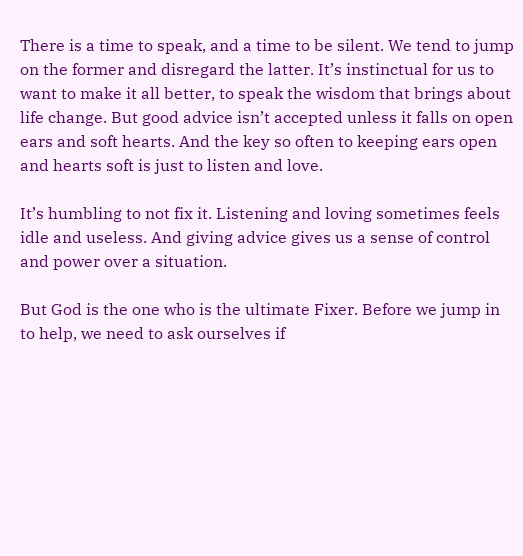There is a time to speak, and a time to be silent. We tend to jump on the former and disregard the latter. It’s instinctual for us to want to make it all better, to speak the wisdom that brings about life change. But good advice isn’t accepted unless it falls on open ears and soft hearts. And the key so often to keeping ears open and hearts soft is just to listen and love.

It’s humbling to not fix it. Listening and loving sometimes feels idle and useless. And giving advice gives us a sense of control and power over a situation.

But God is the one who is the ultimate Fixer. Before we jump in to help, we need to ask ourselves if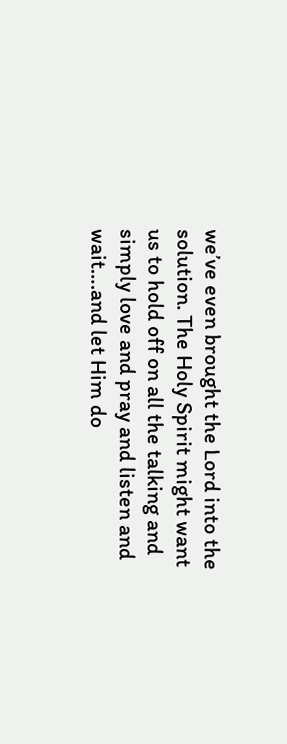we’ve even brought the Lord into the solution. The Holy Spirit might want us to hold off on all the talking and simply love and pray and listen and wait….and let Him do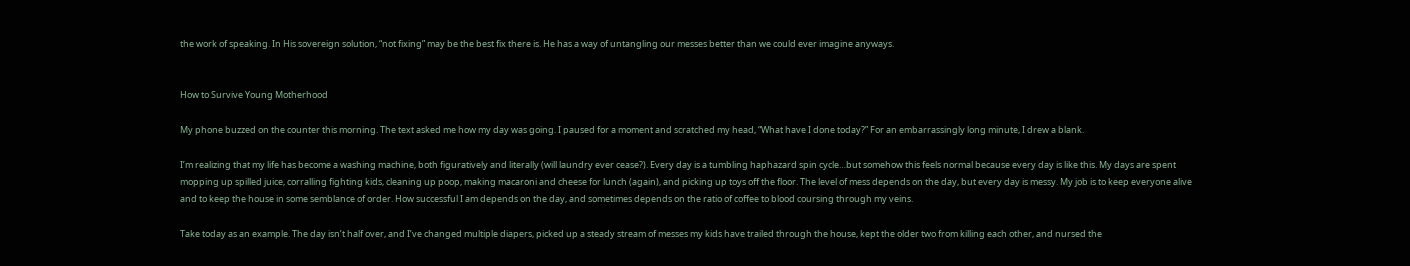the work of speaking. In His sovereign solution, “not fixing” may be the best fix there is. He has a way of untangling our messes better than we could ever imagine anyways.


How to Survive Young Motherhood

My phone buzzed on the counter this morning. The text asked me how my day was going. I paused for a moment and scratched my head, “What have I done today?” For an embarrassingly long minute, I drew a blank.

I’m realizing that my life has become a washing machine, both figuratively and literally (will laundry ever cease?). Every day is a tumbling haphazard spin cycle…but somehow this feels normal because every day is like this. My days are spent mopping up spilled juice, corralling fighting kids, cleaning up poop, making macaroni and cheese for lunch (again), and picking up toys off the floor. The level of mess depends on the day, but every day is messy. My job is to keep everyone alive and to keep the house in some semblance of order. How successful I am depends on the day, and sometimes depends on the ratio of coffee to blood coursing through my veins.

Take today as an example. The day isn’t half over, and I’ve changed multiple diapers, picked up a steady stream of messes my kids have trailed through the house, kept the older two from killing each other, and nursed the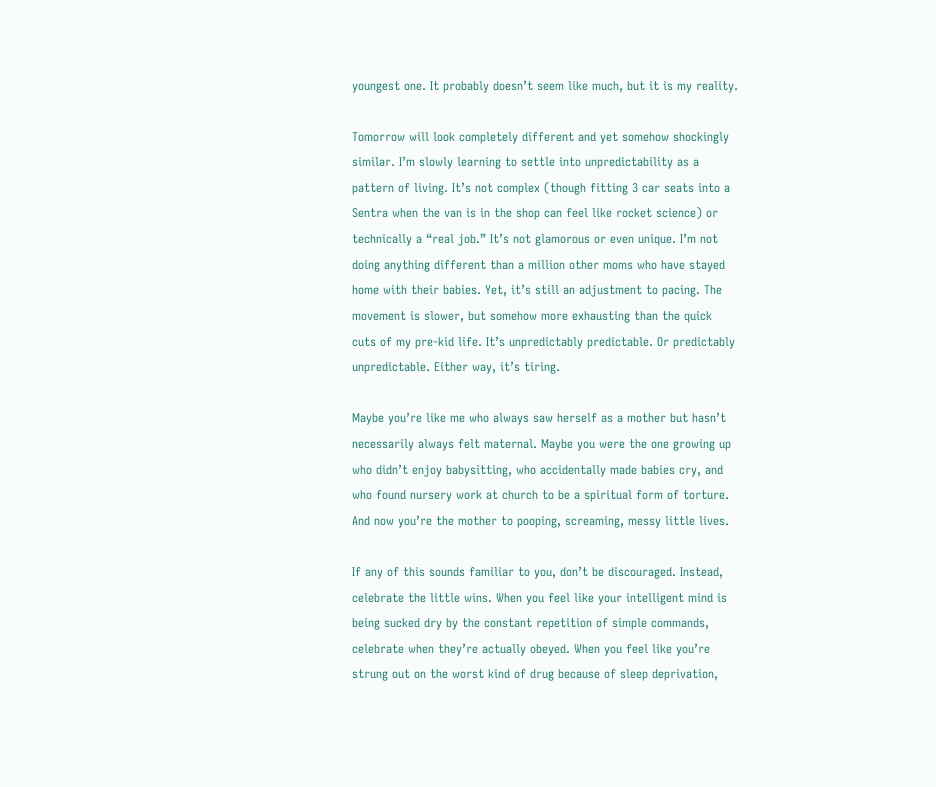youngest one. It probably doesn’t seem like much, but it is my reality.

Tomorrow will look completely different and yet somehow shockingly similar. I’m slowly learning to settle into unpredictability as a pattern of living. It’s not complex (though fitting 3 car seats into a Sentra when the van is in the shop can feel like rocket science) or technically a “real job.” It’s not glamorous or even unique. I’m not doing anything different than a million other moms who have stayed home with their babies. Yet, it’s still an adjustment to pacing. The movement is slower, but somehow more exhausting than the quick cuts of my pre-kid life. It’s unpredictably predictable. Or predictably unpredictable. Either way, it’s tiring.

Maybe you’re like me who always saw herself as a mother but hasn’t necessarily always felt maternal. Maybe you were the one growing up who didn’t enjoy babysitting, who accidentally made babies cry, and who found nursery work at church to be a spiritual form of torture. And now you’re the mother to pooping, screaming, messy little lives.

If any of this sounds familiar to you, don’t be discouraged. Instead, celebrate the little wins. When you feel like your intelligent mind is being sucked dry by the constant repetition of simple commands, celebrate when they’re actually obeyed. When you feel like you’re strung out on the worst kind of drug because of sleep deprivation,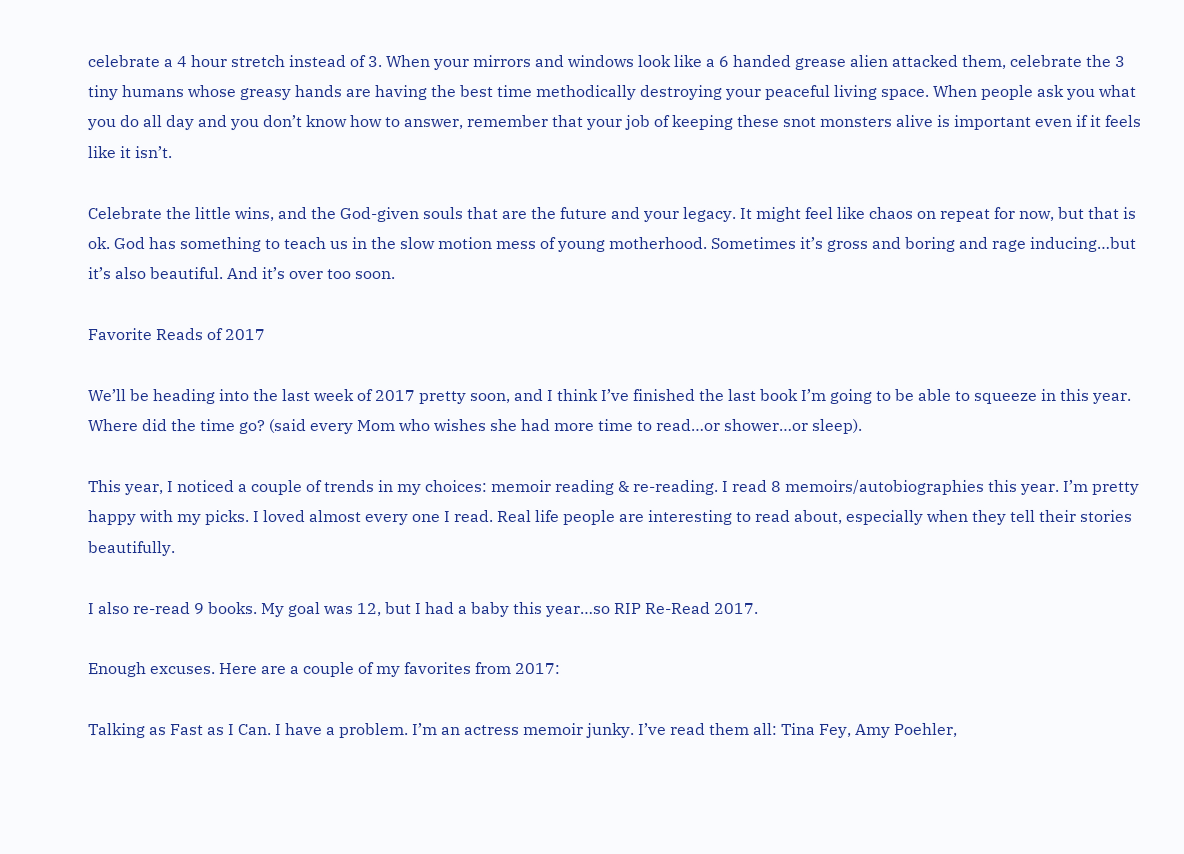celebrate a 4 hour stretch instead of 3. When your mirrors and windows look like a 6 handed grease alien attacked them, celebrate the 3 tiny humans whose greasy hands are having the best time methodically destroying your peaceful living space. When people ask you what you do all day and you don’t know how to answer, remember that your job of keeping these snot monsters alive is important even if it feels like it isn’t.

Celebrate the little wins, and the God-given souls that are the future and your legacy. It might feel like chaos on repeat for now, but that is ok. God has something to teach us in the slow motion mess of young motherhood. Sometimes it’s gross and boring and rage inducing…but it’s also beautiful. And it’s over too soon.

Favorite Reads of 2017

We’ll be heading into the last week of 2017 pretty soon, and I think I’ve finished the last book I’m going to be able to squeeze in this year. Where did the time go? (said every Mom who wishes she had more time to read…or shower…or sleep).

This year, I noticed a couple of trends in my choices: memoir reading & re-reading. I read 8 memoirs/autobiographies this year. I’m pretty happy with my picks. I loved almost every one I read. Real life people are interesting to read about, especially when they tell their stories beautifully.

I also re-read 9 books. My goal was 12, but I had a baby this year…so RIP Re-Read 2017.

Enough excuses. Here are a couple of my favorites from 2017:

Talking as Fast as I Can. I have a problem. I’m an actress memoir junky. I’ve read them all: Tina Fey, Amy Poehler,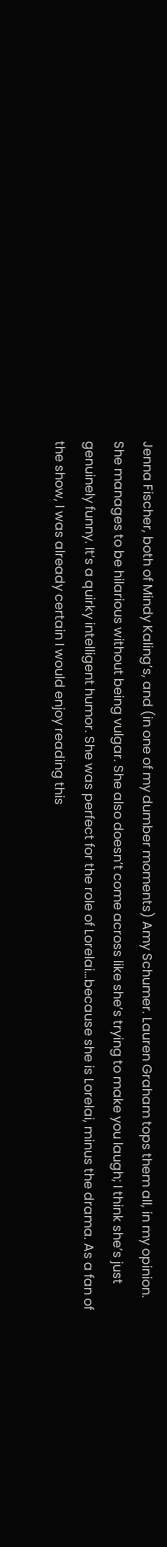Jenna Fischer, both of Mindy Kaling’s, and (in one of my dumber moments) Amy Schumer. Lauren Graham tops them all, in my opinion. She manages to be hilarious without being vulgar. She also doesn’t come across like she’s trying to make you laugh; I think she’s just genuinely funny. It’s a quirky intelligent humor. She was perfect for the role of Lorelai…because she is Lorelai, minus the drama. As a fan of the show, I was already certain I would enjoy reading this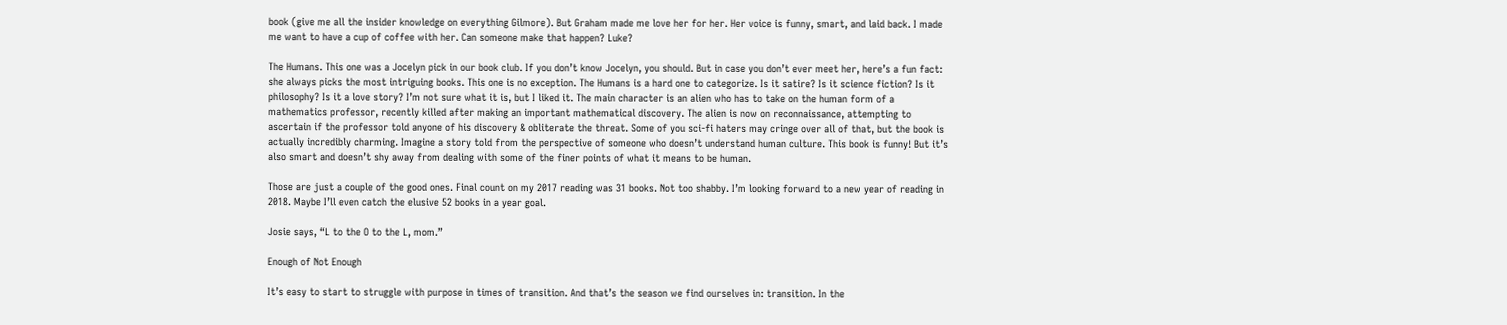book (give me all the insider knowledge on everything Gilmore). But Graham made me love her for her. Her voice is funny, smart, and laid back. I made me want to have a cup of coffee with her. Can someone make that happen? Luke?

The Humans. This one was a Jocelyn pick in our book club. If you don’t know Jocelyn, you should. But in case you don’t ever meet her, here’s a fun fact: she always picks the most intriguing books. This one is no exception. The Humans is a hard one to categorize. Is it satire? Is it science fiction? Is it philosophy? Is it a love story? I’m not sure what it is, but I liked it. The main character is an alien who has to take on the human form of a mathematics professor, recently killed after making an important mathematical discovery. The alien is now on reconnaissance, attempting to ascertain if the professor told anyone of his discovery & obliterate the threat. Some of you sci-fi haters may cringe over all of that, but the book is actually incredibly charming. Imagine a story told from the perspective of someone who doesn’t understand human culture. This book is funny! But it’s also smart and doesn’t shy away from dealing with some of the finer points of what it means to be human.

Those are just a couple of the good ones. Final count on my 2017 reading was 31 books. Not too shabby. I’m looking forward to a new year of reading in 2018. Maybe I’ll even catch the elusive 52 books in a year goal.

Josie says, “L to the O to the L, mom.”

Enough of Not Enough

It’s easy to start to struggle with purpose in times of transition. And that’s the season we find ourselves in: transition. In the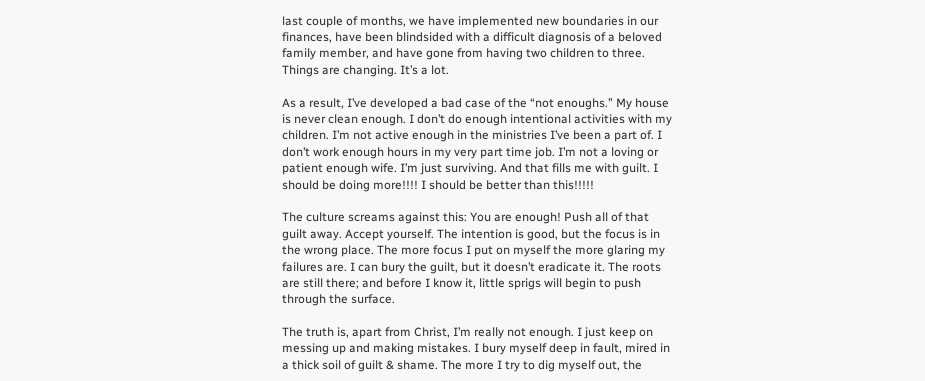last couple of months, we have implemented new boundaries in our finances, have been blindsided with a difficult diagnosis of a beloved family member, and have gone from having two children to three. Things are changing. It’s a lot.

As a result, I’ve developed a bad case of the “not enoughs.” My house is never clean enough. I don’t do enough intentional activities with my children. I’m not active enough in the ministries I’ve been a part of. I don’t work enough hours in my very part time job. I’m not a loving or patient enough wife. I’m just surviving. And that fills me with guilt. I should be doing more!!!! I should be better than this!!!!!

The culture screams against this: You are enough! Push all of that guilt away. Accept yourself. The intention is good, but the focus is in the wrong place. The more focus I put on myself the more glaring my failures are. I can bury the guilt, but it doesn’t eradicate it. The roots are still there; and before I know it, little sprigs will begin to push through the surface.

The truth is, apart from Christ, I’m really not enough. I just keep on messing up and making mistakes. I bury myself deep in fault, mired in a thick soil of guilt & shame. The more I try to dig myself out, the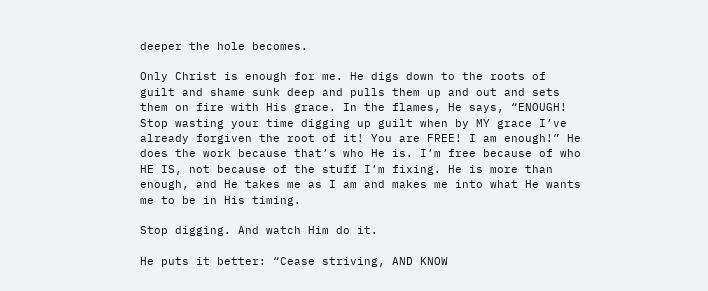deeper the hole becomes.

Only Christ is enough for me. He digs down to the roots of guilt and shame sunk deep and pulls them up and out and sets them on fire with His grace. In the flames, He says, “ENOUGH! Stop wasting your time digging up guilt when by MY grace I’ve already forgiven the root of it! You are FREE! I am enough!” He does the work because that’s who He is. I’m free because of who HE IS, not because of the stuff I’m fixing. He is more than enough, and He takes me as I am and makes me into what He wants me to be in His timing.

Stop digging. And watch Him do it.

He puts it better: “Cease striving, AND KNOW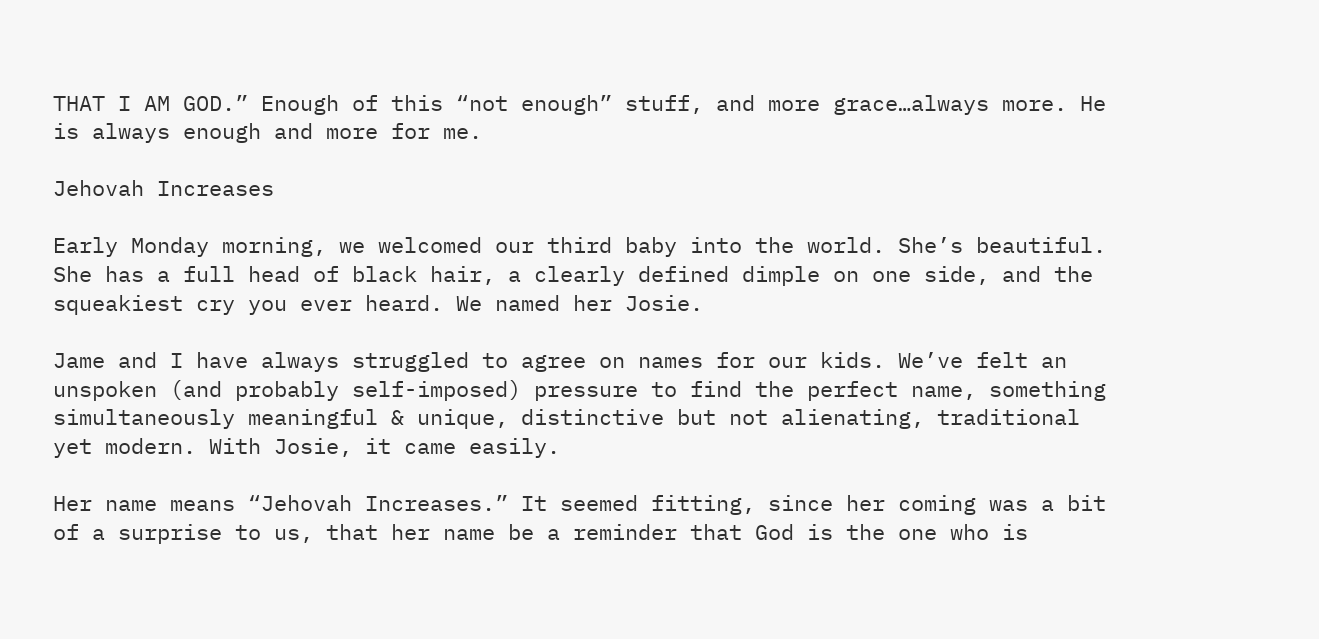THAT I AM GOD.” Enough of this “not enough” stuff, and more grace…always more. He is always enough and more for me.

Jehovah Increases

Early Monday morning, we welcomed our third baby into the world. She’s beautiful. She has a full head of black hair, a clearly defined dimple on one side, and the squeakiest cry you ever heard. We named her Josie.

Jame and I have always struggled to agree on names for our kids. We’ve felt an unspoken (and probably self-imposed) pressure to find the perfect name, something simultaneously meaningful & unique, distinctive but not alienating, traditional yet modern. With Josie, it came easily.

Her name means “Jehovah Increases.” It seemed fitting, since her coming was a bit of a surprise to us, that her name be a reminder that God is the one who is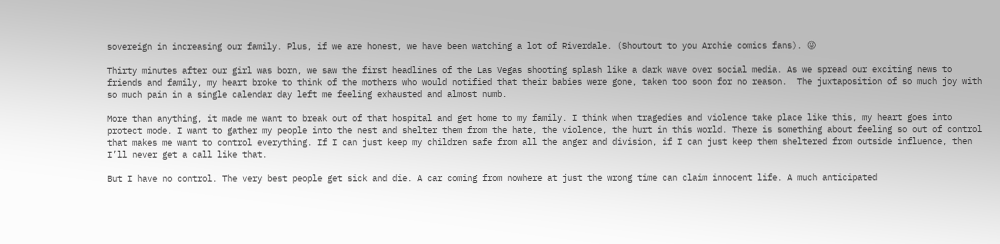sovereign in increasing our family. Plus, if we are honest, we have been watching a lot of Riverdale. (Shoutout to you Archie comics fans). 😜

Thirty minutes after our girl was born, we saw the first headlines of the Las Vegas shooting splash like a dark wave over social media. As we spread our exciting news to friends and family, my heart broke to think of the mothers who would notified that their babies were gone, taken too soon for no reason.  The juxtaposition of so much joy with so much pain in a single calendar day left me feeling exhausted and almost numb.

More than anything, it made me want to break out of that hospital and get home to my family. I think when tragedies and violence take place like this, my heart goes into protect mode. I want to gather my people into the nest and shelter them from the hate, the violence, the hurt in this world. There is something about feeling so out of control that makes me want to control everything. If I can just keep my children safe from all the anger and division, if I can just keep them sheltered from outside influence, then I’ll never get a call like that.

But I have no control. The very best people get sick and die. A car coming from nowhere at just the wrong time can claim innocent life. A much anticipated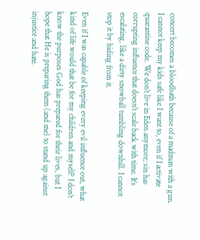concert becomes a bloodbath because of a madman with a gun. I cannot keep my kids safe like I want to, even if I activate quarantine code. We don’t live in Eden anymore; sin has corrupting influence that doesn’t scale back with time. It’s escalating, like a dirty snowball tumbling downhill. I cannot stop it by hiding from it.

Even if I was capable of keeping every evil influence out, what kind of life would that be for my children and myself? I don’t know the purposes God has prepared for their lives, but I hope that He is preparing them (and me) to stand up against injustice and hate.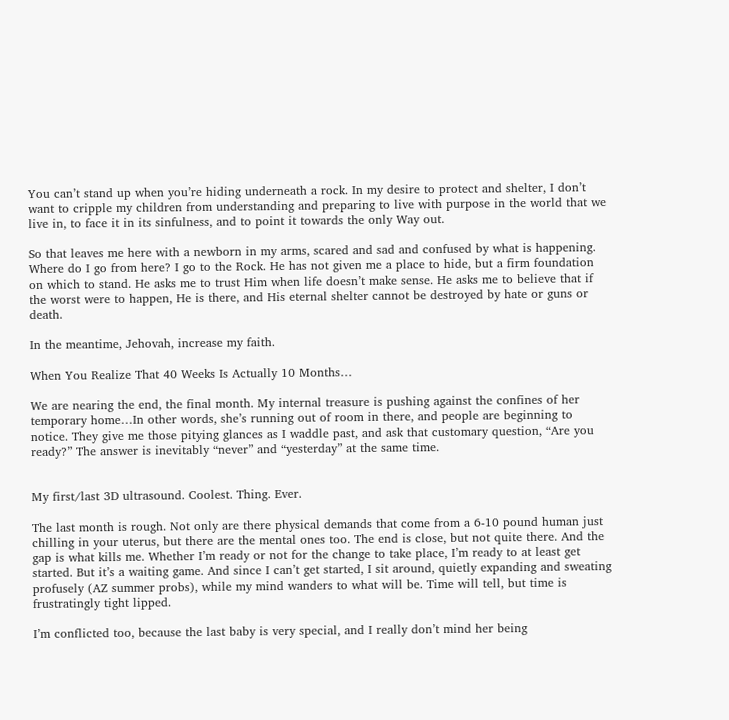You can’t stand up when you’re hiding underneath a rock. In my desire to protect and shelter, I don’t want to cripple my children from understanding and preparing to live with purpose in the world that we live in, to face it in its sinfulness, and to point it towards the only Way out.

So that leaves me here with a newborn in my arms, scared and sad and confused by what is happening. Where do I go from here? I go to the Rock. He has not given me a place to hide, but a firm foundation on which to stand. He asks me to trust Him when life doesn’t make sense. He asks me to believe that if the worst were to happen, He is there, and His eternal shelter cannot be destroyed by hate or guns or death.

In the meantime, Jehovah, increase my faith.

When You Realize That 40 Weeks Is Actually 10 Months…

We are nearing the end, the final month. My internal treasure is pushing against the confines of her temporary home…In other words, she’s running out of room in there, and people are beginning to notice. They give me those pitying glances as I waddle past, and ask that customary question, “Are you ready?” The answer is inevitably “never” and “yesterday” at the same time.


My first/last 3D ultrasound. Coolest. Thing. Ever.

The last month is rough. Not only are there physical demands that come from a 6-10 pound human just chilling in your uterus, but there are the mental ones too. The end is close, but not quite there. And the gap is what kills me. Whether I’m ready or not for the change to take place, I’m ready to at least get started. But it’s a waiting game. And since I can’t get started, I sit around, quietly expanding and sweating profusely (AZ summer probs), while my mind wanders to what will be. Time will tell, but time is frustratingly tight lipped.

I’m conflicted too, because the last baby is very special, and I really don’t mind her being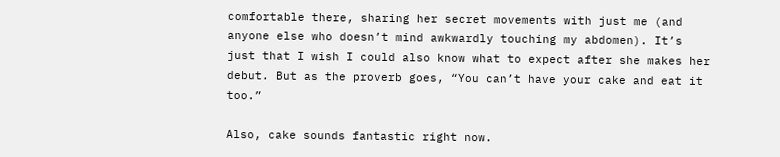comfortable there, sharing her secret movements with just me (and anyone else who doesn’t mind awkwardly touching my abdomen). It’s just that I wish I could also know what to expect after she makes her debut. But as the proverb goes, “You can’t have your cake and eat it too.”

Also, cake sounds fantastic right now.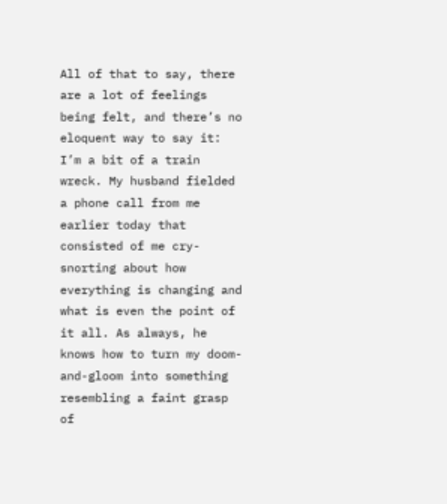All of that to say, there are a lot of feelings being felt, and there’s no eloquent way to say it: I’m a bit of a train wreck. My husband fielded a phone call from me earlier today that consisted of me cry-snorting about how everything is changing and what is even the point of it all. As always, he knows how to turn my doom-and-gloom into something resembling a faint grasp of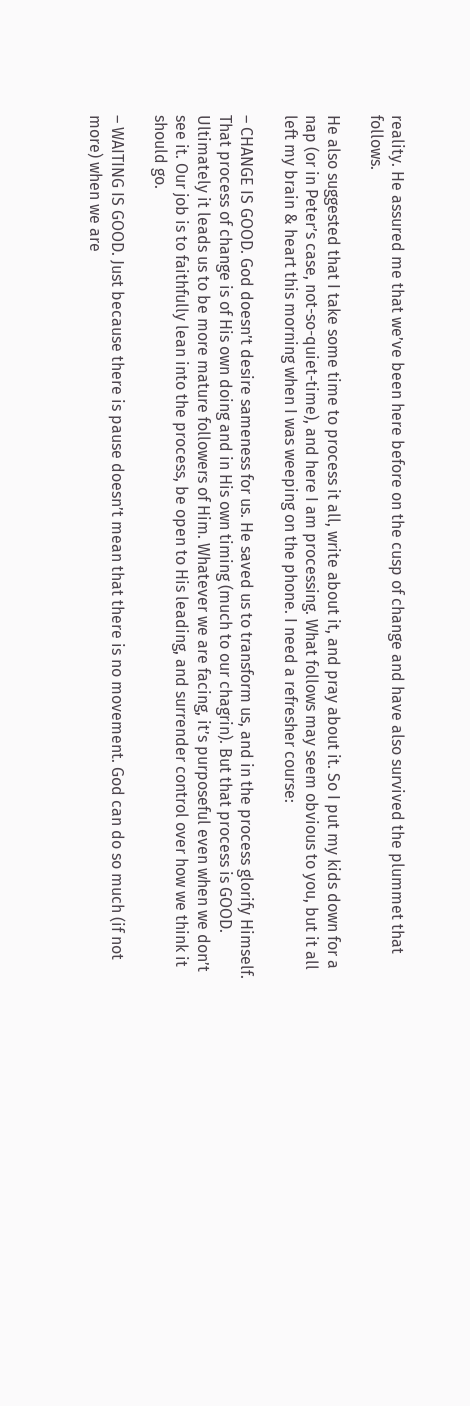reality. He assured me that we’ve been here before on the cusp of change and have also survived the plummet that follows.

He also suggested that I take some time to process it all, write about it, and pray about it. So I put my kids down for a nap (or in Peter’s case, not-so-quiet-time), and here I am processing. What follows may seem obvious to you, but it all left my brain & heart this morning when I was weeping on the phone. I need a refresher course:

– CHANGE IS GOOD. God doesn’t desire sameness for us. He saved us to transform us, and in the process glorify Himself. That process of change is of His own doing and in His own timing (much to our chagrin). But that process is GOOD. Ultimately it leads us to be more mature followers of Him. Whatever we are facing, it’s purposeful even when we don’t see it. Our job is to faithfully lean into the process, be open to His leading, and surrender control over how we think it should go.

– WAITING IS GOOD. Just because there is pause doesn’t mean that there is no movement. God can do so much (if not more) when we are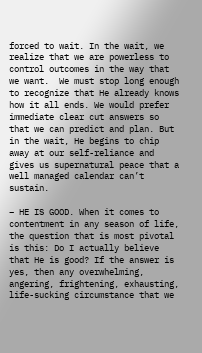forced to wait. In the wait, we realize that we are powerless to control outcomes in the way that we want.  We must stop long enough to recognize that He already knows how it all ends. We would prefer immediate clear cut answers so that we can predict and plan. But in the wait, He begins to chip away at our self-reliance and gives us supernatural peace that a well managed calendar can’t sustain.

– HE IS GOOD. When it comes to contentment in any season of life, the question that is most pivotal is this: Do I actually believe that He is good? If the answer is yes, then any overwhelming, angering, frightening, exhausting, life-sucking circumstance that we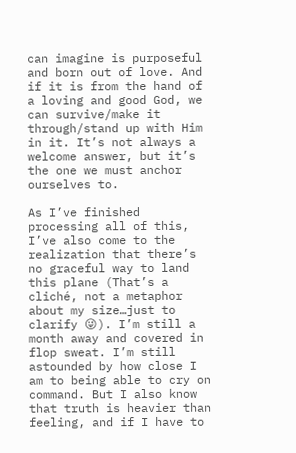can imagine is purposeful and born out of love. And if it is from the hand of a loving and good God, we can survive/make it through/stand up with Him in it. It’s not always a welcome answer, but it’s the one we must anchor ourselves to.

As I’ve finished processing all of this, I’ve also come to the realization that there’s no graceful way to land this plane (That’s a cliché, not a metaphor about my size…just to clarify 😜). I’m still a month away and covered in flop sweat. I’m still astounded by how close I am to being able to cry on command. But I also know that truth is heavier than feeling, and if I have to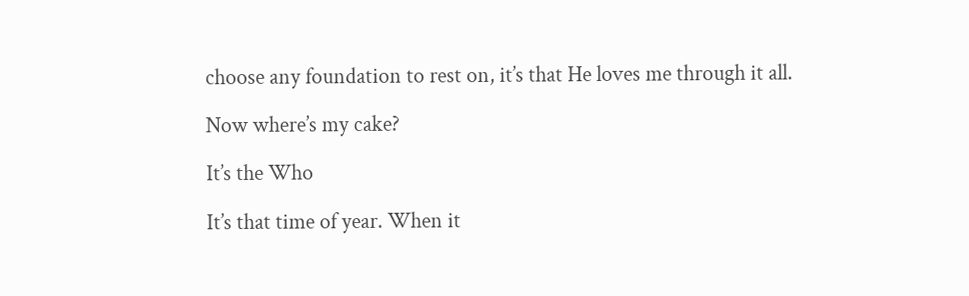choose any foundation to rest on, it’s that He loves me through it all.

Now where’s my cake?

It’s the Who

It’s that time of year. When it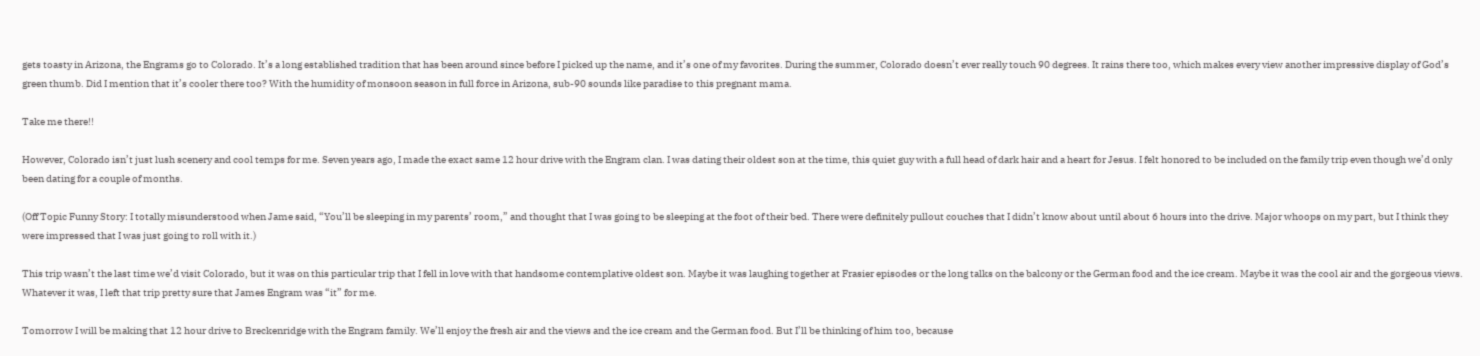gets toasty in Arizona, the Engrams go to Colorado. It’s a long established tradition that has been around since before I picked up the name, and it’s one of my favorites. During the summer, Colorado doesn’t ever really touch 90 degrees. It rains there too, which makes every view another impressive display of God’s green thumb. Did I mention that it’s cooler there too? With the humidity of monsoon season in full force in Arizona, sub-90 sounds like paradise to this pregnant mama.

Take me there!!

However, Colorado isn’t just lush scenery and cool temps for me. Seven years ago, I made the exact same 12 hour drive with the Engram clan. I was dating their oldest son at the time, this quiet guy with a full head of dark hair and a heart for Jesus. I felt honored to be included on the family trip even though we’d only been dating for a couple of months.

(Off Topic Funny Story: I totally misunderstood when Jame said, “You’ll be sleeping in my parents’ room,” and thought that I was going to be sleeping at the foot of their bed. There were definitely pullout couches that I didn’t know about until about 6 hours into the drive. Major whoops on my part, but I think they were impressed that I was just going to roll with it.)

This trip wasn’t the last time we’d visit Colorado, but it was on this particular trip that I fell in love with that handsome contemplative oldest son. Maybe it was laughing together at Frasier episodes or the long talks on the balcony or the German food and the ice cream. Maybe it was the cool air and the gorgeous views. Whatever it was, I left that trip pretty sure that James Engram was “it” for me.

Tomorrow I will be making that 12 hour drive to Breckenridge with the Engram family. We’ll enjoy the fresh air and the views and the ice cream and the German food. But I’ll be thinking of him too, because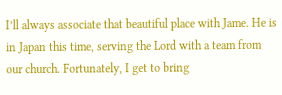I’ll always associate that beautiful place with Jame. He is in Japan this time, serving the Lord with a team from our church. Fortunately, I get to bring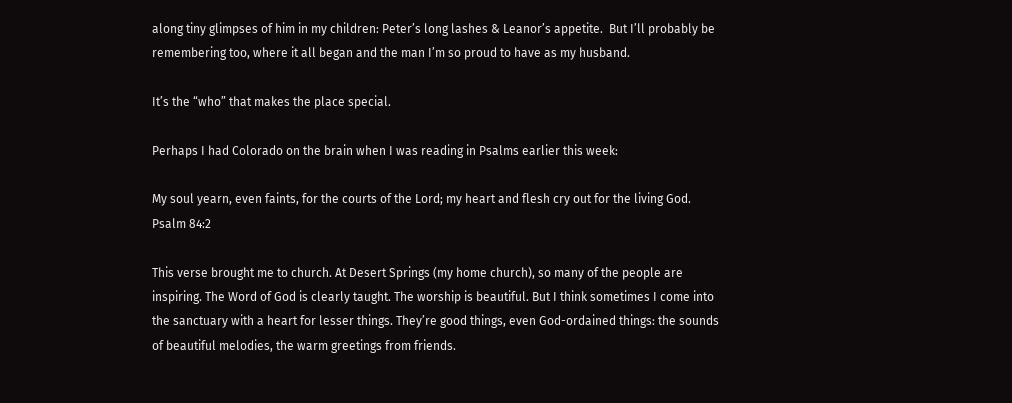along tiny glimpses of him in my children: Peter’s long lashes & Leanor’s appetite.  But I’ll probably be remembering too, where it all began and the man I’m so proud to have as my husband.

It’s the “who” that makes the place special.

Perhaps I had Colorado on the brain when I was reading in Psalms earlier this week:

My soul yearn, even faints, for the courts of the Lord; my heart and flesh cry out for the living God. Psalm 84:2

This verse brought me to church. At Desert Springs (my home church), so many of the people are inspiring. The Word of God is clearly taught. The worship is beautiful. But I think sometimes I come into the sanctuary with a heart for lesser things. They’re good things, even God-ordained things: the sounds of beautiful melodies, the warm greetings from friends.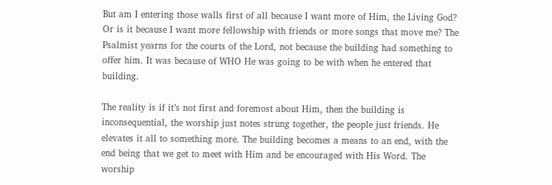But am I entering those walls first of all because I want more of Him, the Living God? Or is it because I want more fellowship with friends or more songs that move me? The Psalmist yearns for the courts of the Lord, not because the building had something to offer him. It was because of WHO He was going to be with when he entered that building.

The reality is if it’s not first and foremost about Him, then the building is inconsequential, the worship just notes strung together, the people just friends. He elevates it all to something more. The building becomes a means to an end, with the end being that we get to meet with Him and be encouraged with His Word. The worship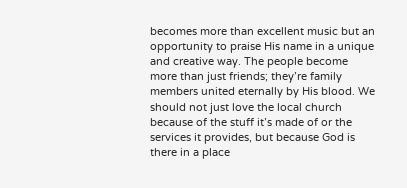becomes more than excellent music but an opportunity to praise His name in a unique and creative way. The people become more than just friends; they’re family members united eternally by His blood. We should not just love the local church because of the stuff it’s made of or the services it provides, but because God is there in a place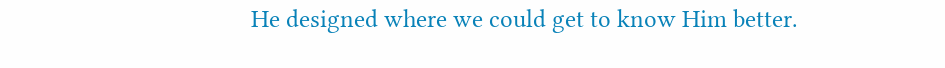He designed where we could get to know Him better.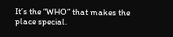It’s the “WHO” that makes the place special.